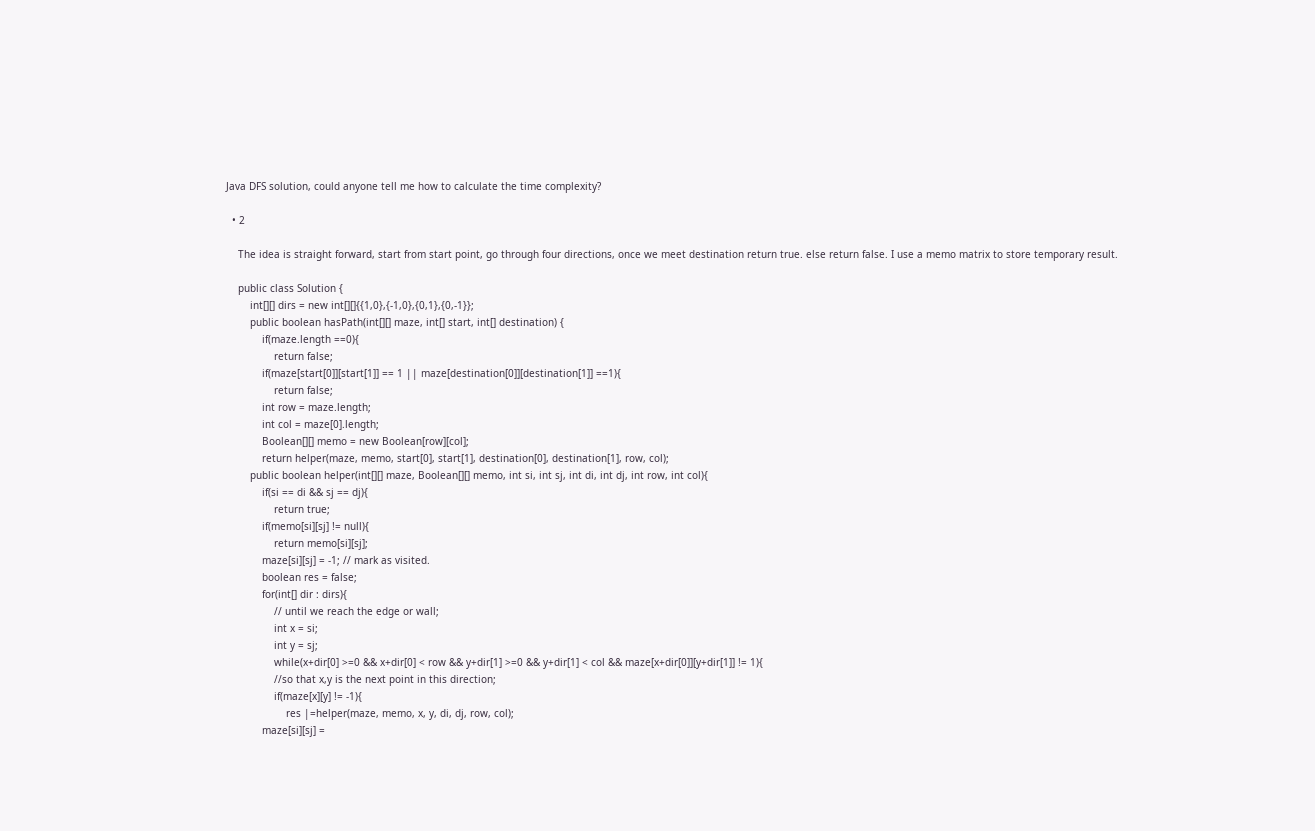Java DFS solution, could anyone tell me how to calculate the time complexity?

  • 2

    The idea is straight forward, start from start point, go through four directions, once we meet destination return true. else return false. I use a memo matrix to store temporary result.

    public class Solution {
        int[][] dirs = new int[][]{{1,0},{-1,0},{0,1},{0,-1}};
        public boolean hasPath(int[][] maze, int[] start, int[] destination) {
            if(maze.length ==0){
                return false;
            if(maze[start[0]][start[1]] == 1 || maze[destination[0]][destination[1]] ==1){
                return false;
            int row = maze.length;
            int col = maze[0].length;
            Boolean[][] memo = new Boolean[row][col];
            return helper(maze, memo, start[0], start[1], destination[0], destination[1], row, col);
        public boolean helper(int[][] maze, Boolean[][] memo, int si, int sj, int di, int dj, int row, int col){
            if(si == di && sj == dj){
                return true;
            if(memo[si][sj] != null){
                return memo[si][sj];
            maze[si][sj] = -1; // mark as visited.
            boolean res = false;
            for(int[] dir : dirs){
                // until we reach the edge or wall;
                int x = si;
                int y = sj;
                while(x+dir[0] >=0 && x+dir[0] < row && y+dir[1] >=0 && y+dir[1] < col && maze[x+dir[0]][y+dir[1]] != 1){
                //so that x,y is the next point in this direction;
                if(maze[x][y] != -1){
                    res |=helper(maze, memo, x, y, di, dj, row, col);
            maze[si][sj] =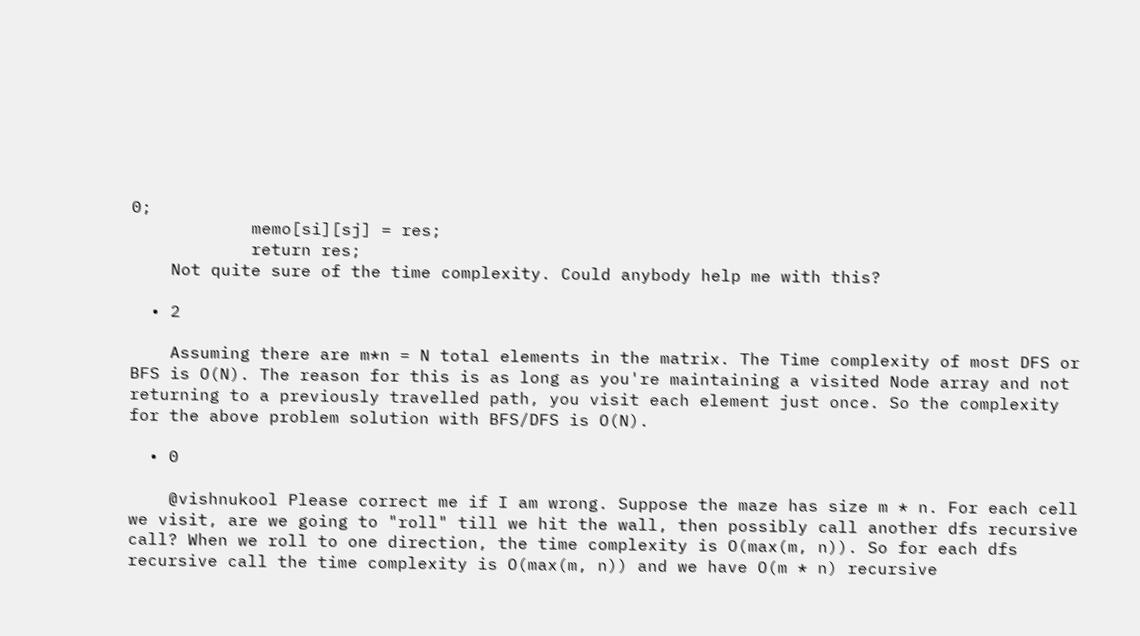0;
            memo[si][sj] = res;
            return res;
    Not quite sure of the time complexity. Could anybody help me with this?

  • 2

    Assuming there are m*n = N total elements in the matrix. The Time complexity of most DFS or BFS is O(N). The reason for this is as long as you're maintaining a visited Node array and not returning to a previously travelled path, you visit each element just once. So the complexity for the above problem solution with BFS/DFS is O(N).

  • 0

    @vishnukool Please correct me if I am wrong. Suppose the maze has size m * n. For each cell we visit, are we going to "roll" till we hit the wall, then possibly call another dfs recursive call? When we roll to one direction, the time complexity is O(max(m, n)). So for each dfs recursive call the time complexity is O(max(m, n)) and we have O(m * n) recursive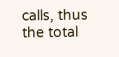calls, thus the total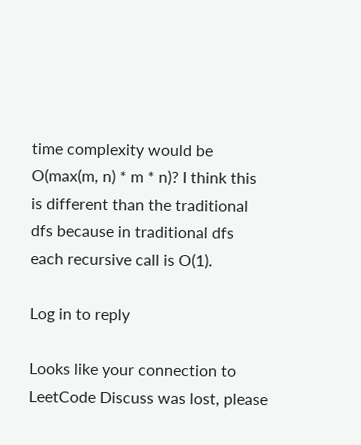time complexity would be O(max(m, n) * m * n)? I think this is different than the traditional dfs because in traditional dfs each recursive call is O(1).

Log in to reply

Looks like your connection to LeetCode Discuss was lost, please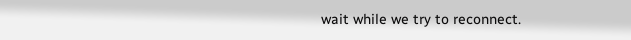wait while we try to reconnect.